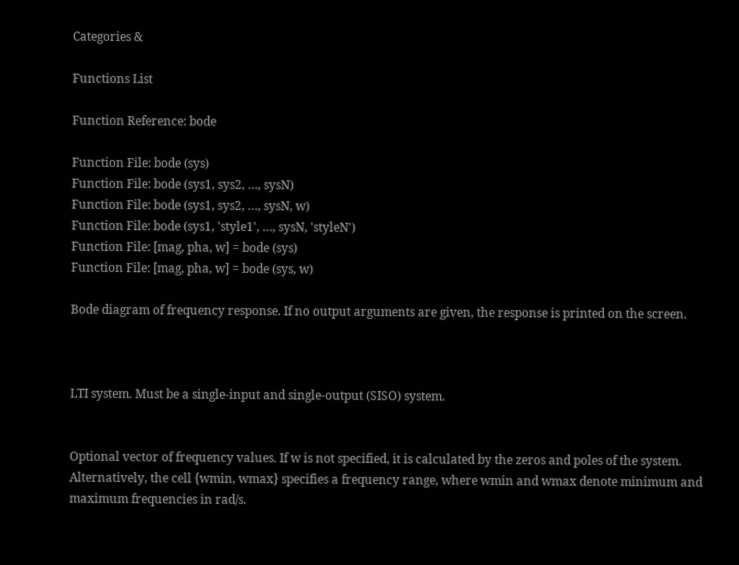Categories &

Functions List

Function Reference: bode

Function File: bode (sys)
Function File: bode (sys1, sys2, …, sysN)
Function File: bode (sys1, sys2, …, sysN, w)
Function File: bode (sys1, 'style1', …, sysN, 'styleN')
Function File: [mag, pha, w] = bode (sys)
Function File: [mag, pha, w] = bode (sys, w)

Bode diagram of frequency response. If no output arguments are given, the response is printed on the screen.



LTI system. Must be a single-input and single-output (SISO) system.


Optional vector of frequency values. If w is not specified, it is calculated by the zeros and poles of the system. Alternatively, the cell {wmin, wmax} specifies a frequency range, where wmin and wmax denote minimum and maximum frequencies in rad/s.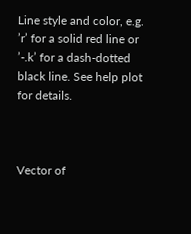Line style and color, e.g. ’r’ for a solid red line or ’-.k’ for a dash-dotted black line. See help plot for details.



Vector of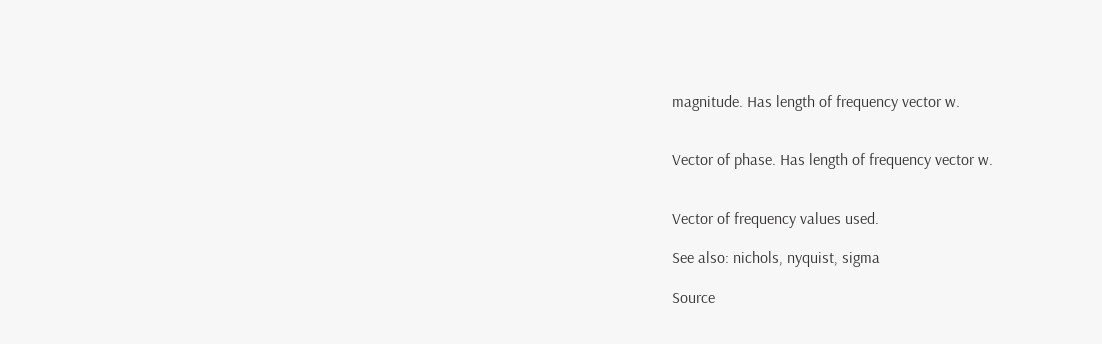magnitude. Has length of frequency vector w.


Vector of phase. Has length of frequency vector w.


Vector of frequency values used.

See also: nichols, nyquist, sigma

Source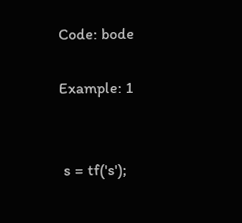Code: bode

Example: 1


 s = tf('s');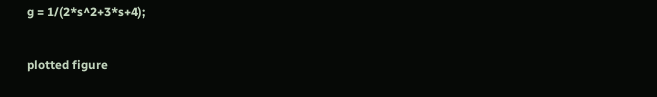g = 1/(2*s^2+3*s+4);

plotted figure